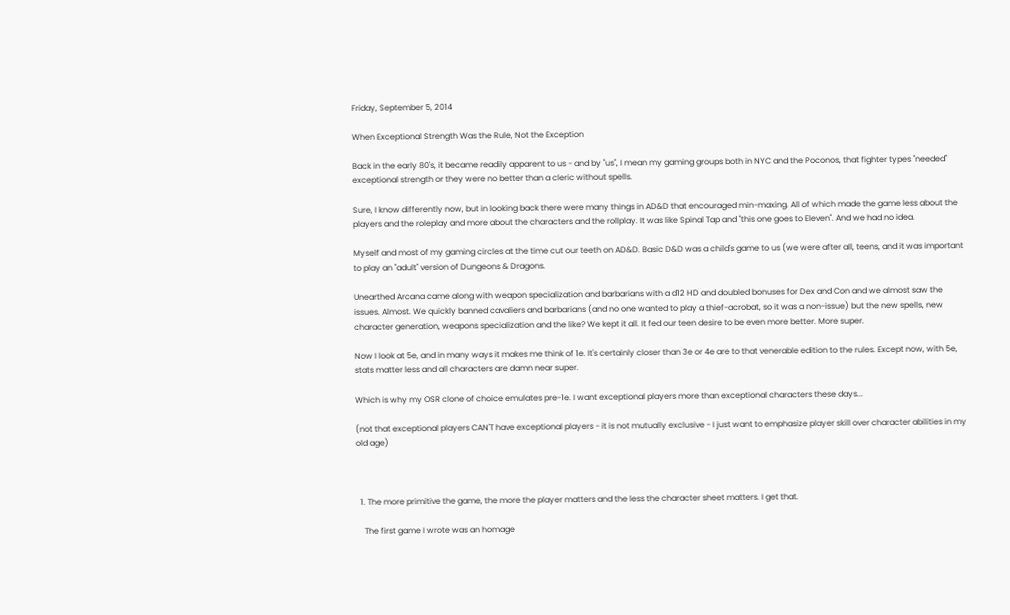Friday, September 5, 2014

When Exceptional Strength Was the Rule, Not the Exception

Back in the early 80's, it became readily apparent to us - and by "us", I mean my gaming groups both in NYC and the Poconos, that fighter types "needed" exceptional strength or they were no better than a cleric without spells.

Sure, I know differently now, but in looking back there were many things in AD&D that encouraged min-maxing. All of which made the game less about the players and the roleplay and more about the characters and the rollplay. It was like Spinal Tap and "this one goes to Eleven". And we had no idea.

Myself and most of my gaming circles at the time cut our teeth on AD&D. Basic D&D was a child's game to us (we were after all, teens, and it was important to play an "adult" version of Dungeons & Dragons.

Unearthed Arcana came along with weapon specialization and barbarians with a d12 HD and doubled bonuses for Dex and Con and we almost saw the issues. Almost. We quickly banned cavaliers and barbarians (and no one wanted to play a thief-acrobat, so it was a non-issue) but the new spells, new character generation, weapons specialization and the like? We kept it all. It fed our teen desire to be even more better. More super.

Now I look at 5e, and in many ways it makes me think of 1e. It's certainly closer than 3e or 4e are to that venerable edition to the rules. Except now, with 5e, stats matter less and all characters are damn near super.

Which is why my OSR clone of choice emulates pre-1e. I want exceptional players more than exceptional characters these days...

(not that exceptional players CAN'T have exceptional players - it is not mutually exclusive - I just want to emphasize player skill over character abilities in my old age)



  1. The more primitive the game, the more the player matters and the less the character sheet matters. I get that.

    The first game I wrote was an homage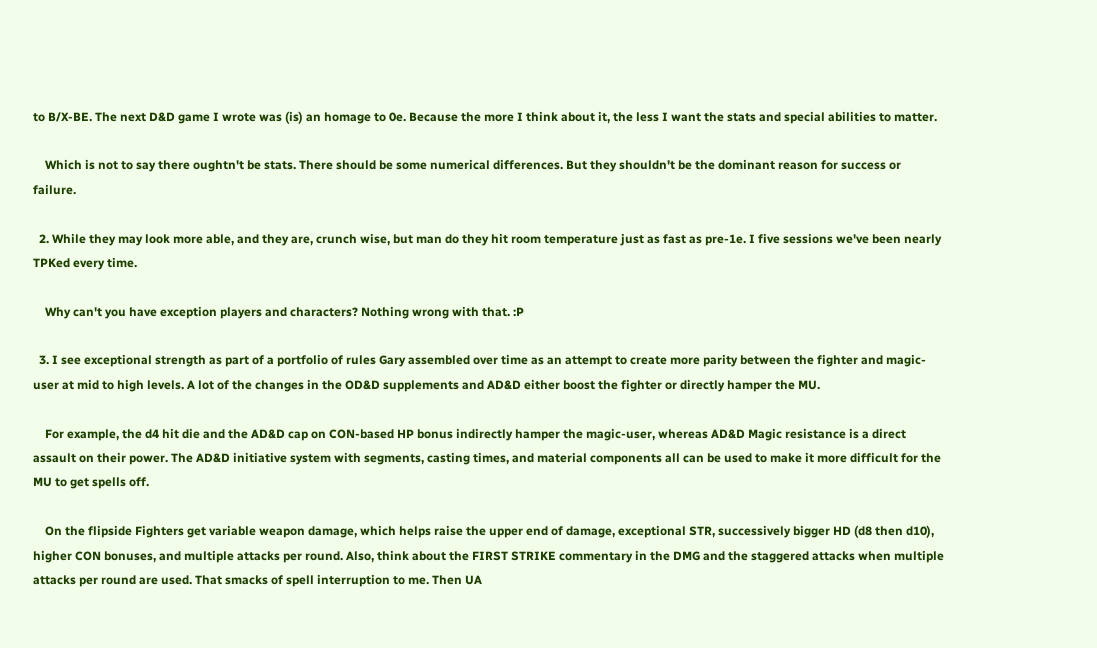to B/X-BE. The next D&D game I wrote was (is) an homage to 0e. Because the more I think about it, the less I want the stats and special abilities to matter.

    Which is not to say there oughtn't be stats. There should be some numerical differences. But they shouldn't be the dominant reason for success or failure.

  2. While they may look more able, and they are, crunch wise, but man do they hit room temperature just as fast as pre-1e. I five sessions we've been nearly TPKed every time.

    Why can't you have exception players and characters? Nothing wrong with that. :P

  3. I see exceptional strength as part of a portfolio of rules Gary assembled over time as an attempt to create more parity between the fighter and magic-user at mid to high levels. A lot of the changes in the OD&D supplements and AD&D either boost the fighter or directly hamper the MU.

    For example, the d4 hit die and the AD&D cap on CON-based HP bonus indirectly hamper the magic-user, whereas AD&D Magic resistance is a direct assault on their power. The AD&D initiative system with segments, casting times, and material components all can be used to make it more difficult for the MU to get spells off.

    On the flipside Fighters get variable weapon damage, which helps raise the upper end of damage, exceptional STR, successively bigger HD (d8 then d10), higher CON bonuses, and multiple attacks per round. Also, think about the FIRST STRIKE commentary in the DMG and the staggered attacks when multiple attacks per round are used. That smacks of spell interruption to me. Then UA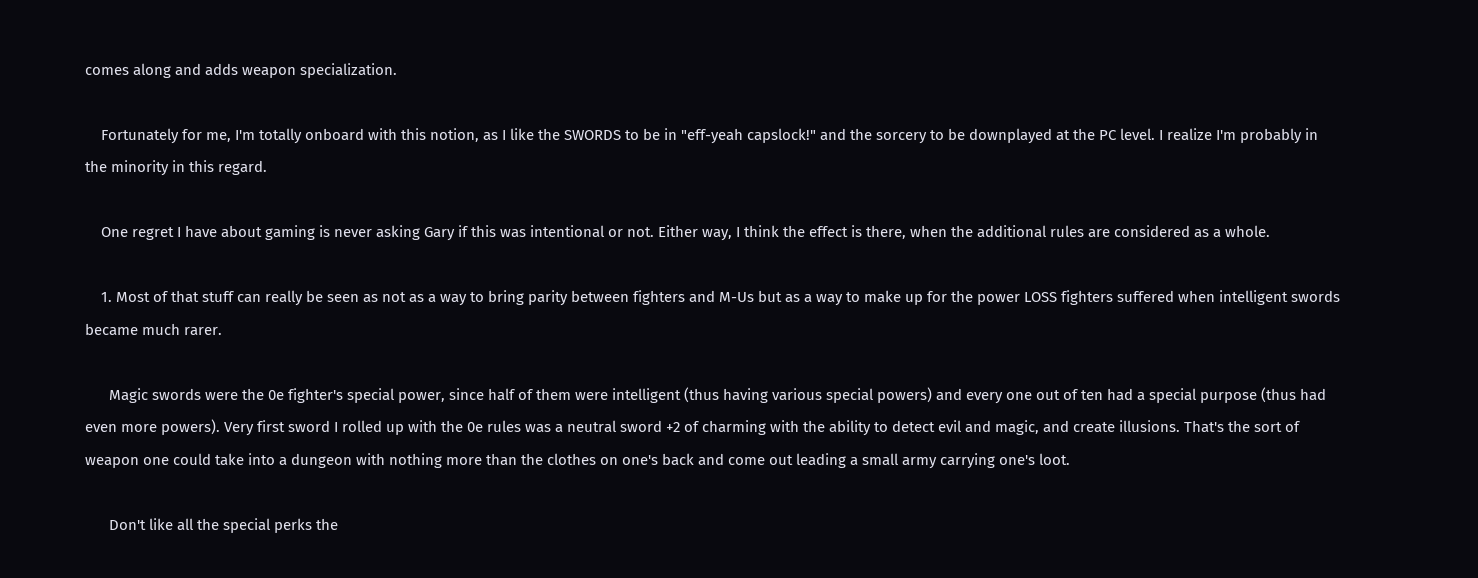comes along and adds weapon specialization.

    Fortunately for me, I'm totally onboard with this notion, as I like the SWORDS to be in "eff-yeah capslock!" and the sorcery to be downplayed at the PC level. I realize I'm probably in the minority in this regard.

    One regret I have about gaming is never asking Gary if this was intentional or not. Either way, I think the effect is there, when the additional rules are considered as a whole.

    1. Most of that stuff can really be seen as not as a way to bring parity between fighters and M-Us but as a way to make up for the power LOSS fighters suffered when intelligent swords became much rarer.

      Magic swords were the 0e fighter's special power, since half of them were intelligent (thus having various special powers) and every one out of ten had a special purpose (thus had even more powers). Very first sword I rolled up with the 0e rules was a neutral sword +2 of charming with the ability to detect evil and magic, and create illusions. That's the sort of weapon one could take into a dungeon with nothing more than the clothes on one's back and come out leading a small army carrying one's loot.

      Don't like all the special perks the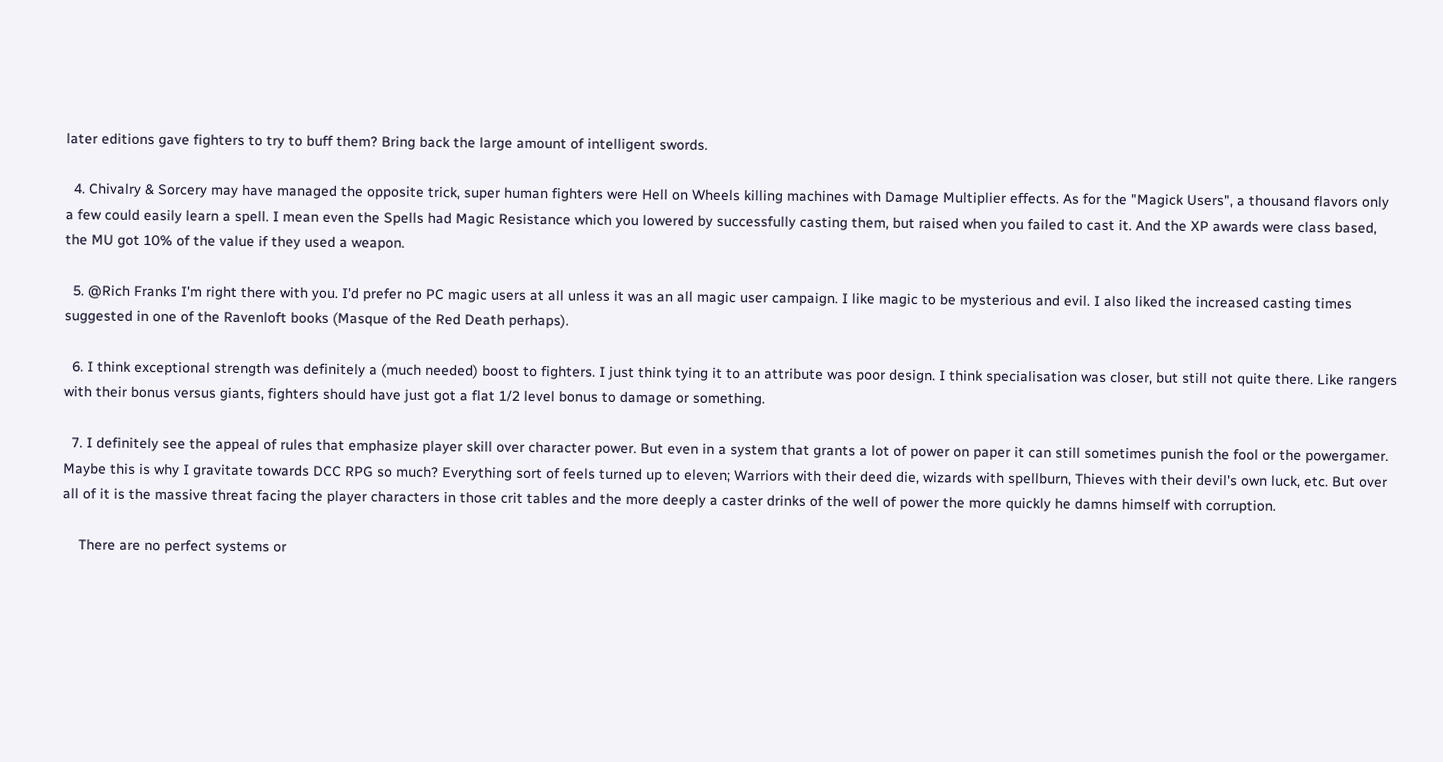later editions gave fighters to try to buff them? Bring back the large amount of intelligent swords.

  4. Chivalry & Sorcery may have managed the opposite trick, super human fighters were Hell on Wheels killing machines with Damage Multiplier effects. As for the "Magick Users", a thousand flavors only a few could easily learn a spell. I mean even the Spells had Magic Resistance which you lowered by successfully casting them, but raised when you failed to cast it. And the XP awards were class based, the MU got 10% of the value if they used a weapon.

  5. @Rich Franks I'm right there with you. I'd prefer no PC magic users at all unless it was an all magic user campaign. I like magic to be mysterious and evil. I also liked the increased casting times suggested in one of the Ravenloft books (Masque of the Red Death perhaps).

  6. I think exceptional strength was definitely a (much needed) boost to fighters. I just think tying it to an attribute was poor design. I think specialisation was closer, but still not quite there. Like rangers with their bonus versus giants, fighters should have just got a flat 1/2 level bonus to damage or something.

  7. I definitely see the appeal of rules that emphasize player skill over character power. But even in a system that grants a lot of power on paper it can still sometimes punish the fool or the powergamer. Maybe this is why I gravitate towards DCC RPG so much? Everything sort of feels turned up to eleven; Warriors with their deed die, wizards with spellburn, Thieves with their devil's own luck, etc. But over all of it is the massive threat facing the player characters in those crit tables and the more deeply a caster drinks of the well of power the more quickly he damns himself with corruption.

    There are no perfect systems or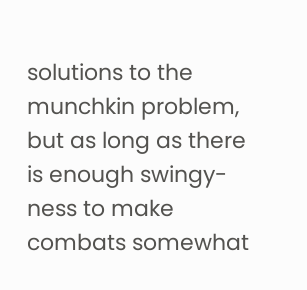solutions to the munchkin problem, but as long as there is enough swingy-ness to make combats somewhat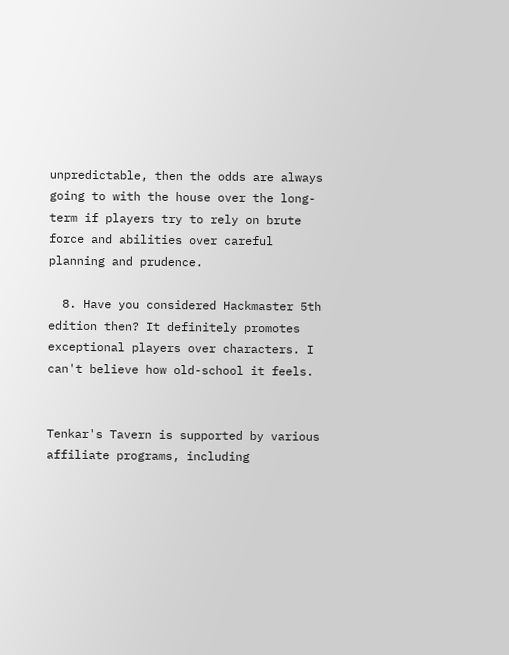unpredictable, then the odds are always going to with the house over the long-term if players try to rely on brute force and abilities over careful planning and prudence.

  8. Have you considered Hackmaster 5th edition then? It definitely promotes exceptional players over characters. I can't believe how old-school it feels.


Tenkar's Tavern is supported by various affiliate programs, including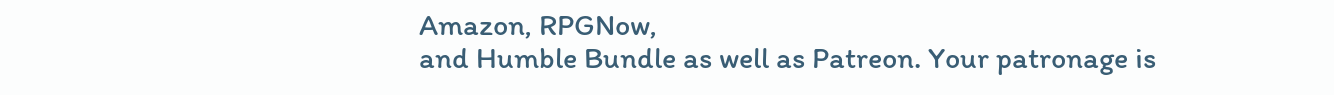Amazon, RPGNow,
and Humble Bundle as well as Patreon. Your patronage is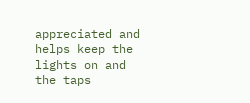appreciated and helps keep the
lights on and the taps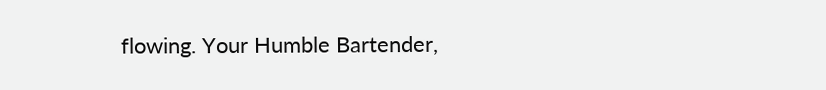flowing. Your Humble Bartender,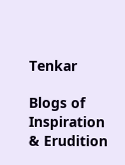Tenkar

Blogs of Inspiration & Erudition